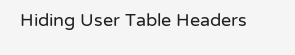Hiding User Table Headers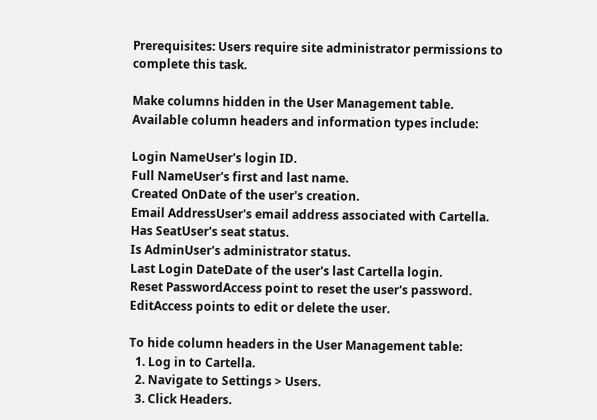Prerequisites: Users require site administrator permissions to complete this task.

Make columns hidden in the User Management table. Available column headers and information types include:

Login NameUser's login ID.
Full NameUser's first and last name.
Created OnDate of the user's creation.
Email AddressUser's email address associated with Cartella.
Has SeatUser's seat status.
Is AdminUser's administrator status.
Last Login DateDate of the user's last Cartella login.
Reset PasswordAccess point to reset the user's password.
EditAccess points to edit or delete the user.

To hide column headers in the User Management table:
  1. Log in to Cartella.
  2. Navigate to Settings > Users.
  3. Click Headers.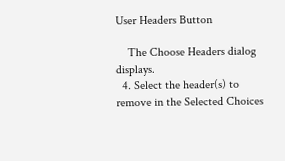User Headers Button

    The Choose Headers dialog displays.
  4. Select the header(s) to remove in the Selected Choices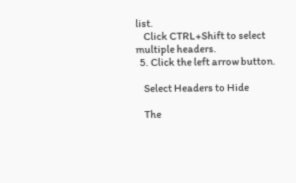list.
    Click CTRL+Shift to select multiple headers.
  5. Click the left arrow button.

    Select Headers to Hide

    The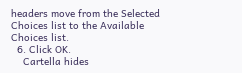headers move from the Selected Choices list to the Available Choices list.
  6. Click OK.
    Cartella hides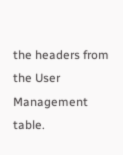the headers from the User Management table.